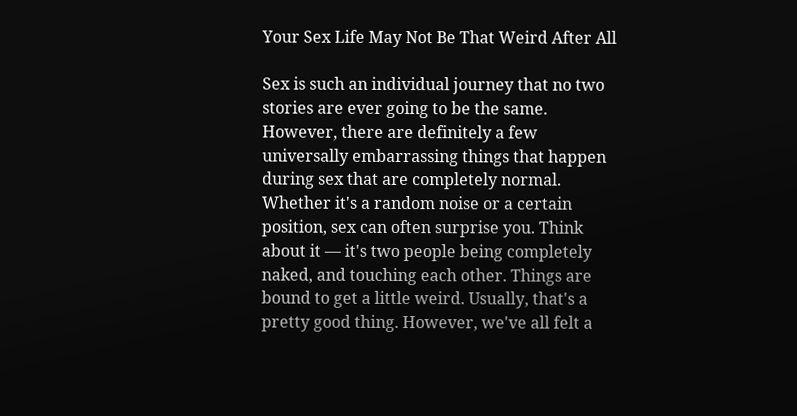Your Sex Life May Not Be That Weird After All

Sex is such an individual journey that no two stories are ever going to be the same. However, there are definitely a few universally embarrassing things that happen during sex that are completely normal. Whether it's a random noise or a certain position, sex can often surprise you. Think about it — it's two people being completely naked, and touching each other. Things are bound to get a little weird. Usually, that's a pretty good thing. However, we've all felt a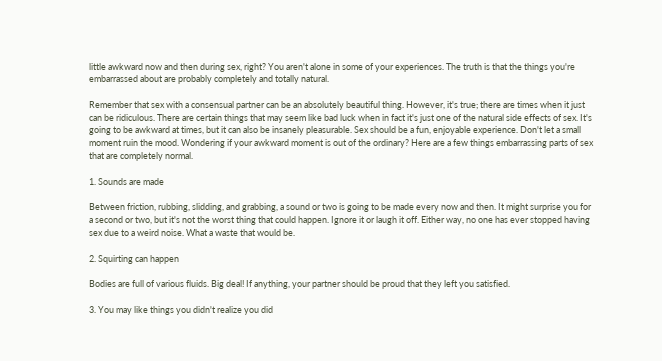little awkward now and then during sex, right? You aren't alone in some of your experiences. The truth is that the things you're embarrassed about are probably completely and totally natural.

Remember that sex with a consensual partner can be an absolutely beautiful thing. However, it's true; there are times when it just can be ridiculous. There are certain things that may seem like bad luck when in fact it's just one of the natural side effects of sex. It's going to be awkward at times, but it can also be insanely pleasurable. Sex should be a fun, enjoyable experience. Don't let a small moment ruin the mood. Wondering if your awkward moment is out of the ordinary? Here are a few things embarrassing parts of sex that are completely normal.

1. Sounds are made

Between friction, rubbing, slidding, and grabbing, a sound or two is going to be made every now and then. It might surprise you for a second or two, but it's not the worst thing that could happen. Ignore it or laugh it off. Either way, no one has ever stopped having sex due to a weird noise. What a waste that would be.

2. Squirting can happen

Bodies are full of various fluids. Big deal! If anything, your partner should be proud that they left you satisfied.

3. You may like things you didn't realize you did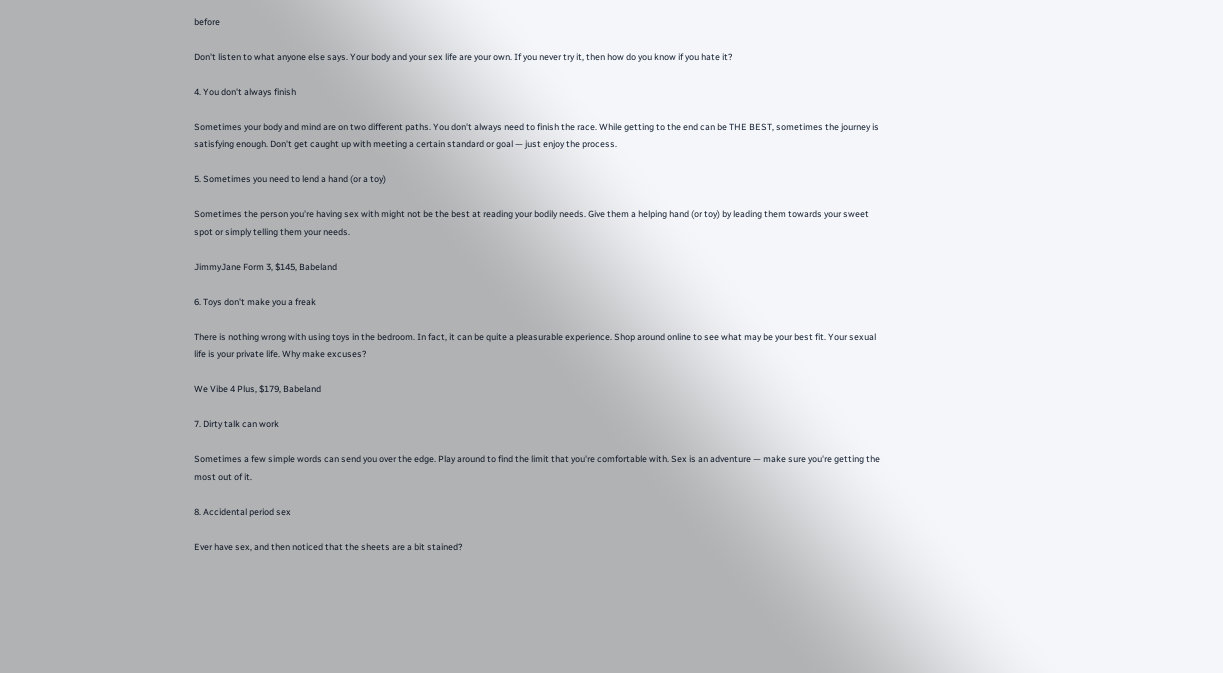before

Don't listen to what anyone else says. Your body and your sex life are your own. If you never try it, then how do you know if you hate it?

4. You don't always finish

Sometimes your body and mind are on two different paths. You don't always need to finish the race. While getting to the end can be THE BEST, sometimes the journey is satisfying enough. Don't get caught up with meeting a certain standard or goal — just enjoy the process.

5. Sometimes you need to lend a hand (or a toy)

Sometimes the person you're having sex with might not be the best at reading your bodily needs. Give them a helping hand (or toy) by leading them towards your sweet spot or simply telling them your needs.

JimmyJane Form 3, $145, Babeland

6. Toys don't make you a freak

There is nothing wrong with using toys in the bedroom. In fact, it can be quite a pleasurable experience. Shop around online to see what may be your best fit. Your sexual life is your private life. Why make excuses?

We Vibe 4 Plus, $179, Babeland

7. Dirty talk can work

Sometimes a few simple words can send you over the edge. Play around to find the limit that you're comfortable with. Sex is an adventure — make sure you're getting the most out of it.

8. Accidental period sex

Ever have sex, and then noticed that the sheets are a bit stained?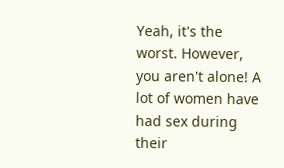Yeah, it's the worst. However, you aren't alone! A lot of women have had sex during their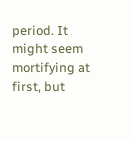period. It might seem mortifying at first, but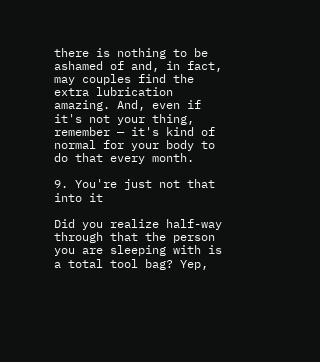there is nothing to be ashamed of and, in fact, may couples find the extra lubrication amazing. And, even if it's not your thing, remember — it's kind of normal for your body to do that every month.

9. You're just not that into it

Did you realize half-way through that the person you are sleeping with is a total tool bag? Yep,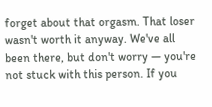forget about that orgasm. That loser wasn't worth it anyway. We've all been there, but don't worry — you're not stuck with this person. If you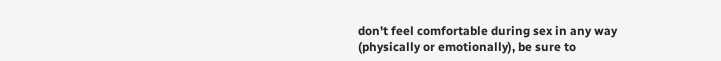don't feel comfortable during sex in any way (physically or emotionally), be sure to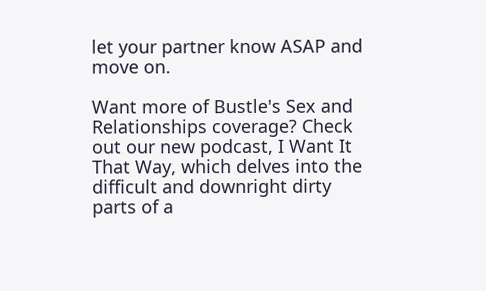let your partner know ASAP and move on.

Want more of Bustle's Sex and Relationships coverage? Check out our new podcast, I Want It That Way, which delves into the difficult and downright dirty parts of a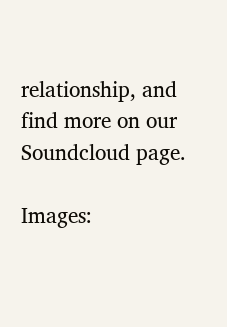relationship, and find more on our Soundcloud page.

Images: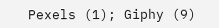Pexels (1); Giphy (9)